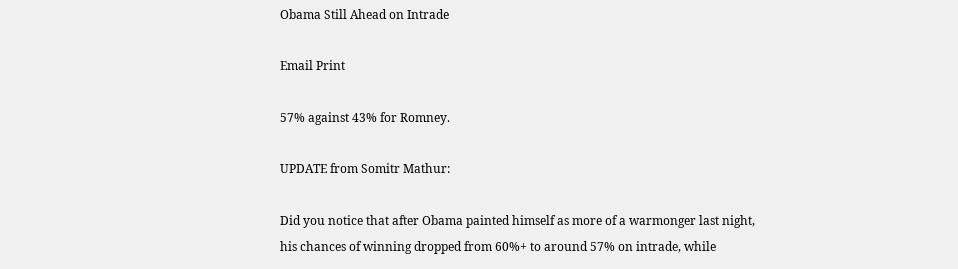Obama Still Ahead on Intrade

Email Print

57% against 43% for Romney.

UPDATE from Somitr Mathur:

Did you notice that after Obama painted himself as more of a warmonger last night, his chances of winning dropped from 60%+ to around 57% on intrade, while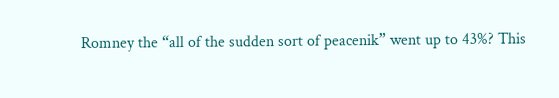Romney the “all of the sudden sort of peacenik” went up to 43%? This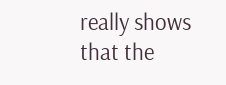really shows that the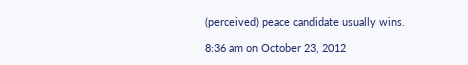(perceived) peace candidate usually wins.

8:36 am on October 23, 2012